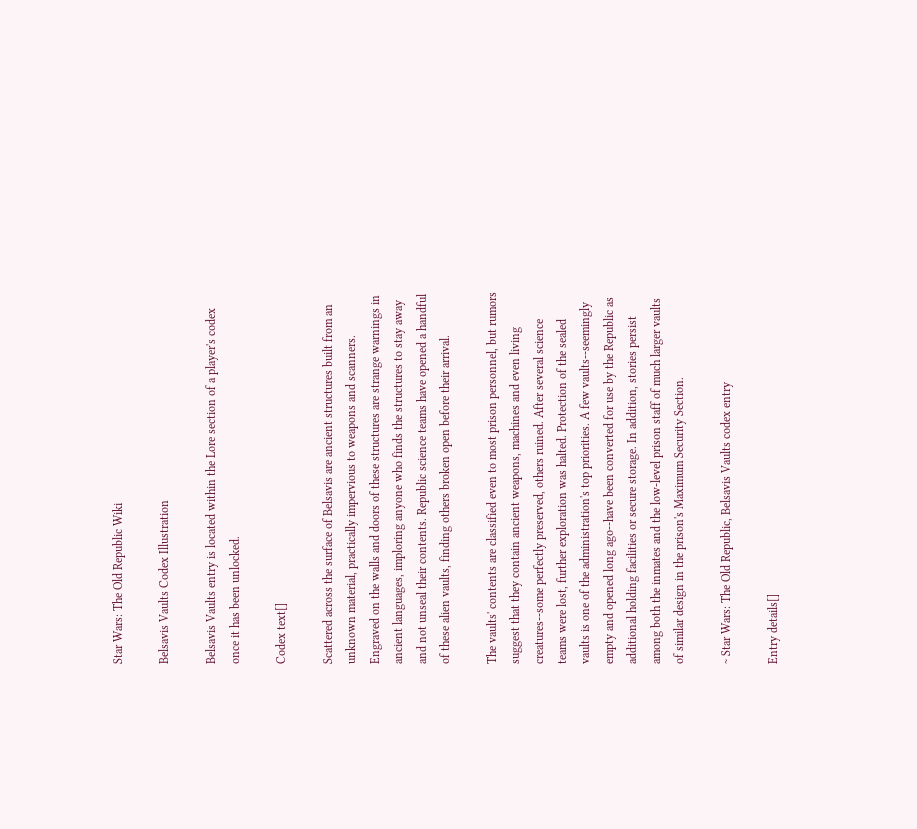Star Wars: The Old Republic Wiki

Belsavis Vaults Codex Illustration

Belsavis Vaults entry is located within the Lore section of a player's codex once it has been unlocked.

Codex text[]

Scattered across the surface of Belsavis are ancient structures built from an unknown material, practically impervious to weapons and scanners. Engraved on the walls and doors of these structures are strange warnings in ancient languages, imploring anyone who finds the structures to stay away and not unseal their contents. Republic science teams have opened a handful of these alien vaults, finding others broken open before their arrival.

The vaults' contents are classified even to most prison personnel, but rumors suggest that they contain ancient weapons, machines and even living creatures--some perfectly preserved, others ruined. After several science teams were lost, further exploration was halted. Protection of the sealed vaults is one of the administration's top priorities. A few vaults--seemingly empty and opened long ago--have been converted for use by the Republic as additional holding facilities or secure storage. In addition, stories persist among both the inmates and the low-level prison staff of much larger vaults of similar design in the prison's Maximum Security Section.

~ Star Wars: The Old Republic, Belsavis Vaults codex entry

Entry details[]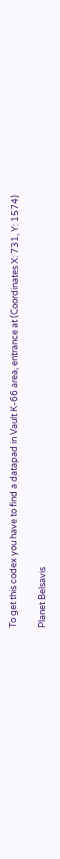To get this codex you have to find a datapad in Vault K-66 area, entrance at (Coordinates X: 731, Y: 1574)

Planet Belsavis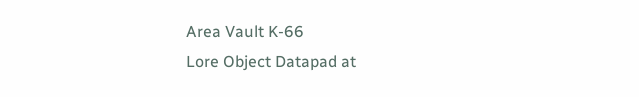Area Vault K-66
Lore Object Datapad at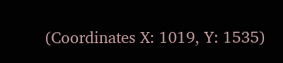(Coordinates X: 1019, Y: 1535)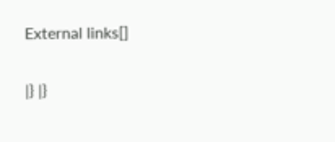External links[]

|} |}